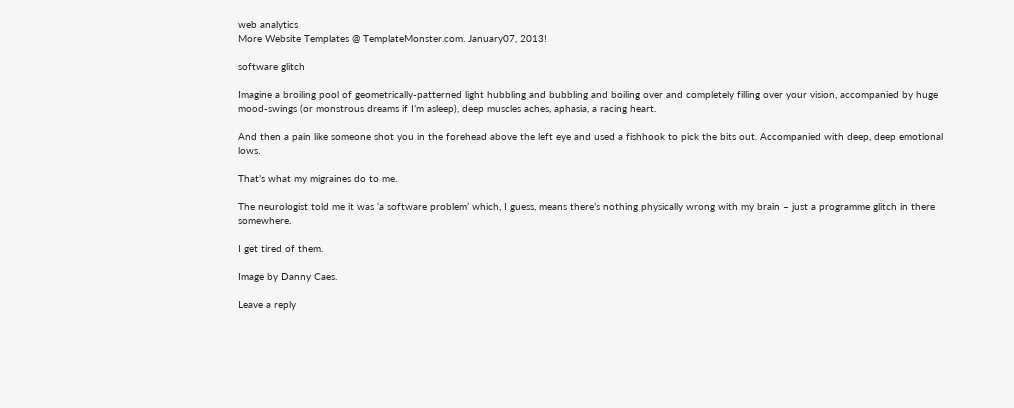web analytics
More Website Templates @ TemplateMonster.com. January07, 2013!

software glitch

Imagine a broiling pool of geometrically-patterned light hubbling and bubbling and boiling over and completely filling over your vision, accompanied by huge mood-swings (or monstrous dreams if I’m asleep), deep muscles aches, aphasia, a racing heart.

And then a pain like someone shot you in the forehead above the left eye and used a fishhook to pick the bits out. Accompanied with deep, deep emotional lows.

That’s what my migraines do to me.

The neurologist told me it was ‘a software problem’ which, I guess, means there’s nothing physically wrong with my brain – just a programme glitch in there somewhere.

I get tired of them.

Image by Danny Caes.

Leave a reply